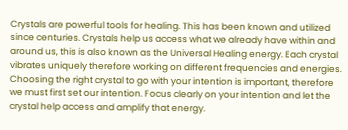Crystals are powerful tools for healing. This has been known and utilized since centuries. Crystals help us access what we already have within and around us, this is also known as the Universal Healing energy. Each crystal vibrates uniquely therefore working on different frequencies and energies. Choosing the right crystal to go with your intention is important, therefore we must first set our intention. Focus clearly on your intention and let the crystal help access and amplify that energy.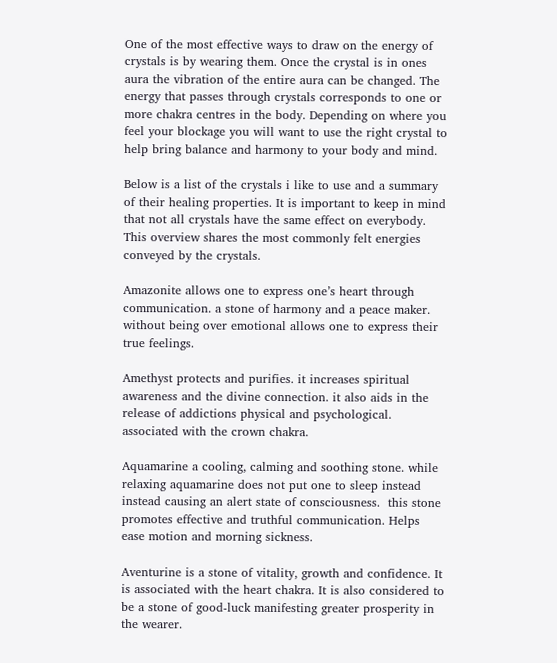One of the most effective ways to draw on the energy of crystals is by wearing them. Once the crystal is in ones aura the vibration of the entire aura can be changed. The energy that passes through crystals corresponds to one or more chakra centres in the body. Depending on where you feel your blockage you will want to use the right crystal to help bring balance and harmony to your body and mind.

Below is a list of the crystals i like to use and a summary of their healing properties. It is important to keep in mind that not all crystals have the same effect on everybody. This overview shares the most commonly felt energies conveyed by the crystals.

Amazonite allows one to express one’s heart through communication. a stone of harmony and a peace maker. without being over emotional allows one to express their true feelings.

Amethyst protects and purifies. it increases spiritual awareness and the divine connection. it also aids in the release of addictions physical and psychological. associated with the crown chakra.

Aquamarine a cooling, calming and soothing stone. while relaxing aquamarine does not put one to sleep instead instead causing an alert state of consciousness.  this stone promotes effective and truthful communication. Helps ease motion and morning sickness.

Aventurine is a stone of vitality, growth and confidence. It is associated with the heart chakra. It is also considered to be a stone of good-luck manifesting greater prosperity in the wearer.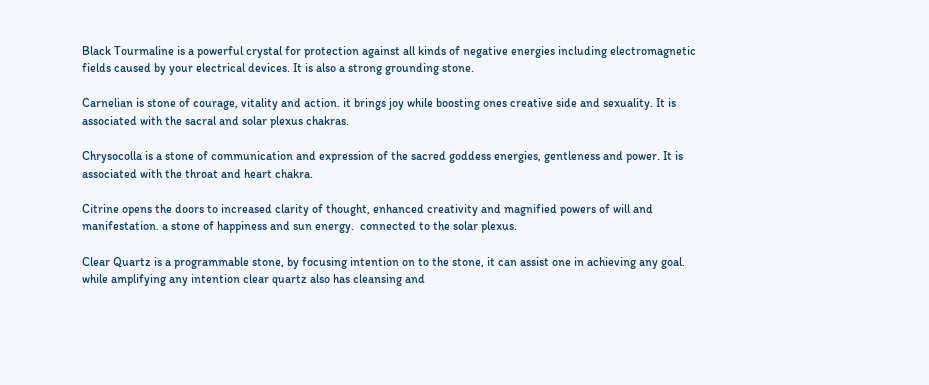Black Tourmaline is a powerful crystal for protection against all kinds of negative energies including electromagnetic fields caused by your electrical devices. It is also a strong grounding stone.

Carnelian is stone of courage, vitality and action. it brings joy while boosting ones creative side and sexuality. It is associated with the sacral and solar plexus chakras.

Chrysocolla is a stone of communication and expression of the sacred goddess energies, gentleness and power. It is associated with the throat and heart chakra.

Citrine opens the doors to increased clarity of thought, enhanced creativity and magnified powers of will and manifestation. a stone of happiness and sun energy.  connected to the solar plexus.

Clear Quartz is a programmable stone, by focusing intention on to the stone, it can assist one in achieving any goal. while amplifying any intention clear quartz also has cleansing and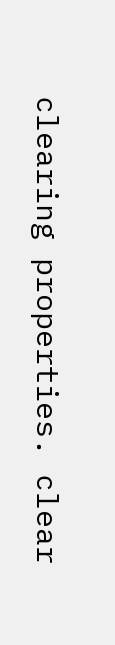clearing properties. clear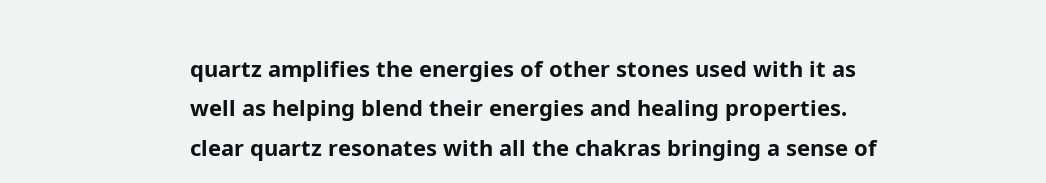quartz amplifies the energies of other stones used with it as well as helping blend their energies and healing properties. clear quartz resonates with all the chakras bringing a sense of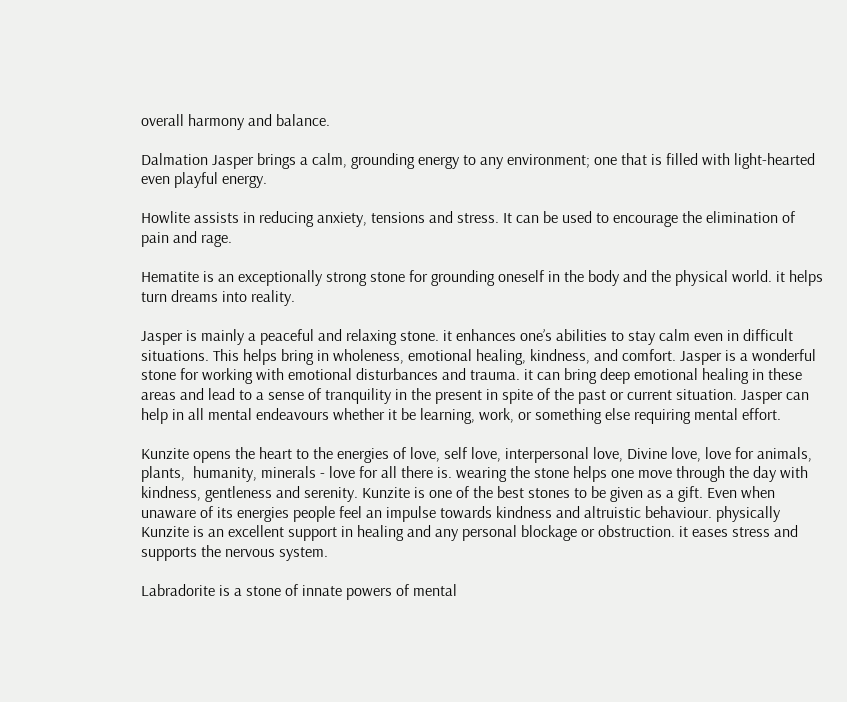overall harmony and balance.

Dalmation Jasper brings a calm, grounding energy to any environment; one that is filled with light-hearted even playful energy.

Howlite assists in reducing anxiety, tensions and stress. It can be used to encourage the elimination of pain and rage.

Hematite is an exceptionally strong stone for grounding oneself in the body and the physical world. it helps turn dreams into reality.

Jasper is mainly a peaceful and relaxing stone. it enhances one’s abilities to stay calm even in difficult situations. This helps bring in wholeness, emotional healing, kindness, and comfort. Jasper is a wonderful stone for working with emotional disturbances and trauma. it can bring deep emotional healing in these areas and lead to a sense of tranquility in the present in spite of the past or current situation. Jasper can help in all mental endeavours whether it be learning, work, or something else requiring mental effort.

Kunzite opens the heart to the energies of love, self love, interpersonal love, Divine love, love for animals, plants,  humanity, minerals - love for all there is. wearing the stone helps one move through the day with kindness, gentleness and serenity. Kunzite is one of the best stones to be given as a gift. Even when unaware of its energies people feel an impulse towards kindness and altruistic behaviour. physically Kunzite is an excellent support in healing and any personal blockage or obstruction. it eases stress and supports the nervous system.

Labradorite is a stone of innate powers of mental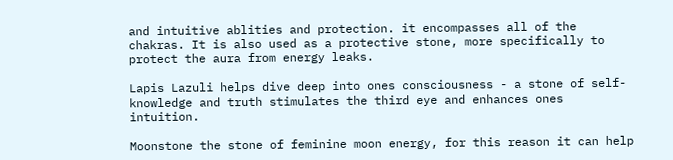and intuitive ablities and protection. it encompasses all of the chakras. It is also used as a protective stone, more specifically to protect the aura from energy leaks.

Lapis Lazuli helps dive deep into ones consciousness - a stone of self-knowledge and truth stimulates the third eye and enhances ones intuition.

Moonstone the stone of feminine moon energy, for this reason it can help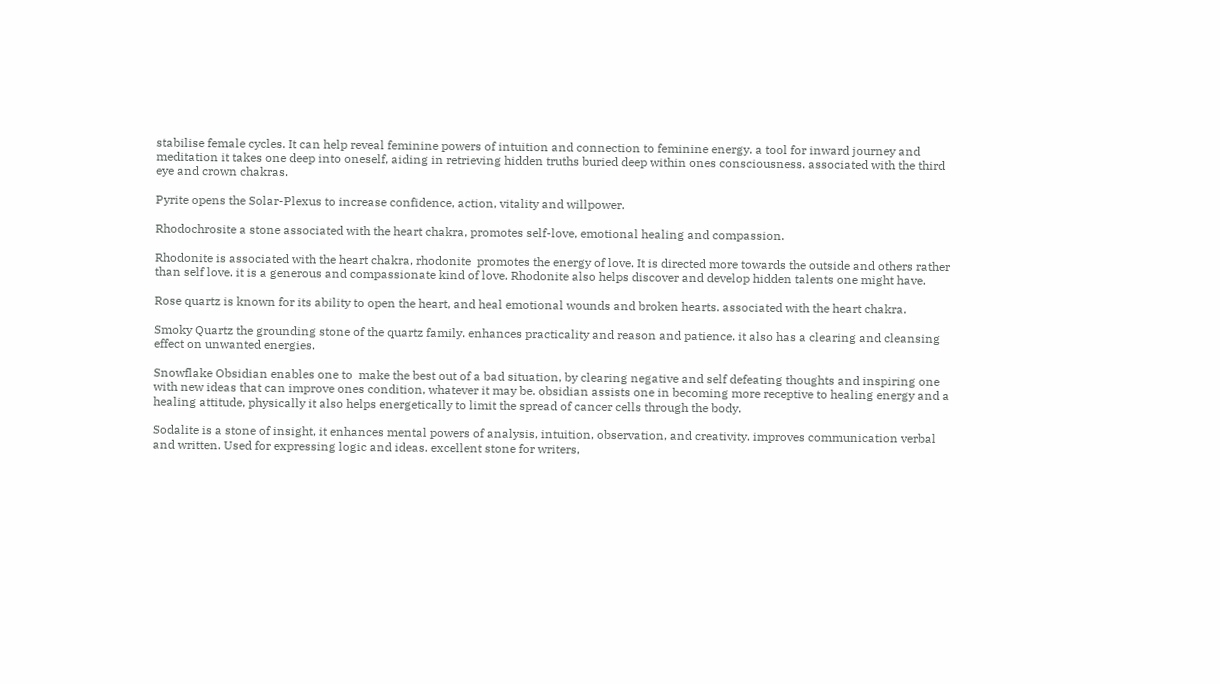stabilise female cycles. It can help reveal feminine powers of intuition and connection to feminine energy. a tool for inward journey and meditation it takes one deep into oneself, aiding in retrieving hidden truths buried deep within ones consciousness. associated with the third eye and crown chakras.

Pyrite opens the Solar-Plexus to increase confidence, action, vitality and willpower.

Rhodochrosite a stone associated with the heart chakra, promotes self-love, emotional healing and compassion.

Rhodonite is associated with the heart chakra, rhodonite  promotes the energy of love. It is directed more towards the outside and others rather than self love. it is a generous and compassionate kind of love. Rhodonite also helps discover and develop hidden talents one might have.

Rose quartz is known for its ability to open the heart, and heal emotional wounds and broken hearts. associated with the heart chakra.

Smoky Quartz the grounding stone of the quartz family. enhances practicality and reason and patience. it also has a clearing and cleansing effect on unwanted energies.

Snowflake Obsidian enables one to  make the best out of a bad situation, by clearing negative and self defeating thoughts and inspiring one with new ideas that can improve ones condition, whatever it may be. obsidian assists one in becoming more receptive to healing energy and a healing attitude, physically it also helps energetically to limit the spread of cancer cells through the body.

Sodalite is a stone of insight, it enhances mental powers of analysis, intuition, observation, and creativity. improves communication verbal and written. Used for expressing logic and ideas. excellent stone for writers,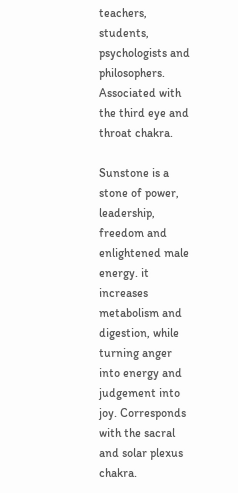teachers, students, psychologists and philosophers. Associated with the third eye and throat chakra.

Sunstone is a stone of power, leadership, freedom and enlightened male energy. it increases metabolism and digestion, while turning anger into energy and judgement into joy. Corresponds with the sacral and solar plexus chakra.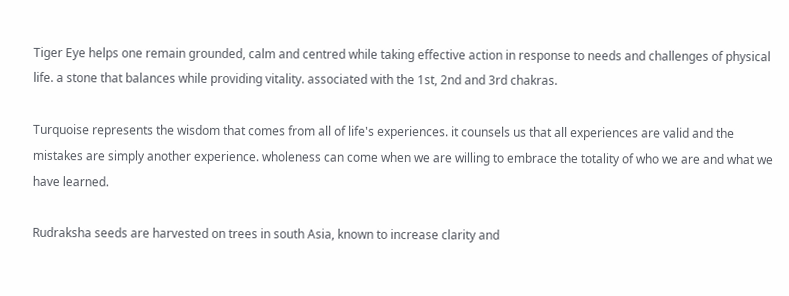Tiger Eye helps one remain grounded, calm and centred while taking effective action in response to needs and challenges of physical life. a stone that balances while providing vitality. associated with the 1st, 2nd and 3rd chakras.

Turquoise represents the wisdom that comes from all of life's experiences. it counsels us that all experiences are valid and the mistakes are simply another experience. wholeness can come when we are willing to embrace the totality of who we are and what we have learned.

Rudraksha seeds are harvested on trees in south Asia, known to increase clarity and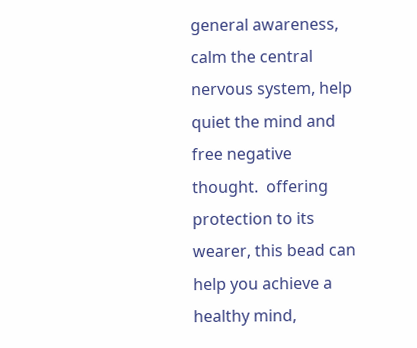general awareness, calm the central nervous system, help quiet the mind and free negative thought.  offering protection to its wearer, this bead can help you achieve a healthy mind,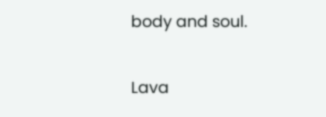body and soul.

Lava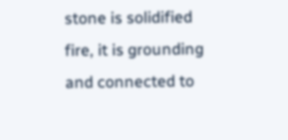stone is solidified fire, it is grounding and connected to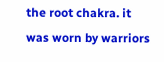the root chakra. it was worn by warriors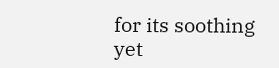for its soothing yet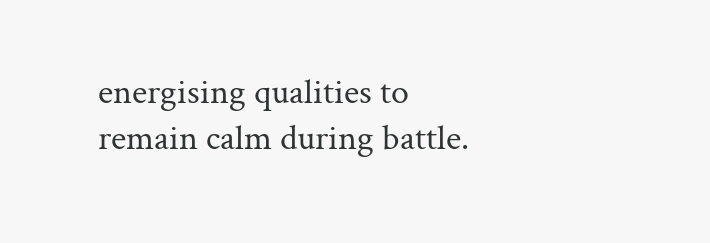energising qualities to remain calm during battle.